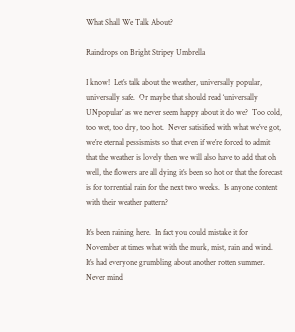What Shall We Talk About?

Raindrops on Bright Stripey Umbrella

I know!  Let’s talk about the weather, universally popular, universally safe.  Or maybe that should read ‘universally UNpopular’ as we never seem happy about it do we?  Too cold, too wet, too dry, too hot.  Never satisified with what we’ve got, we’re eternal pessismists so that even if we’re forced to admit that the weather is lovely then we will also have to add that oh well, the flowers are all dying it’s been so hot or that the forecast is for torrential rain for the next two weeks.  Is anyone content with their weather pattern?

It’s been raining here.  In fact you could mistake it for November at times what with the murk, mist, rain and wind.  It’s had everyone grumbling about another rotten summer.  Never mind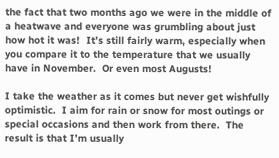the fact that two months ago we were in the middle of a heatwave and everyone was grumbling about just how hot it was!  It’s still fairly warm, especially when you compare it to the temperature that we usually have in November.  Or even most Augusts!

I take the weather as it comes but never get wishfully optimistic.  I aim for rain or snow for most outings or special occasions and then work from there.  The result is that I’m usually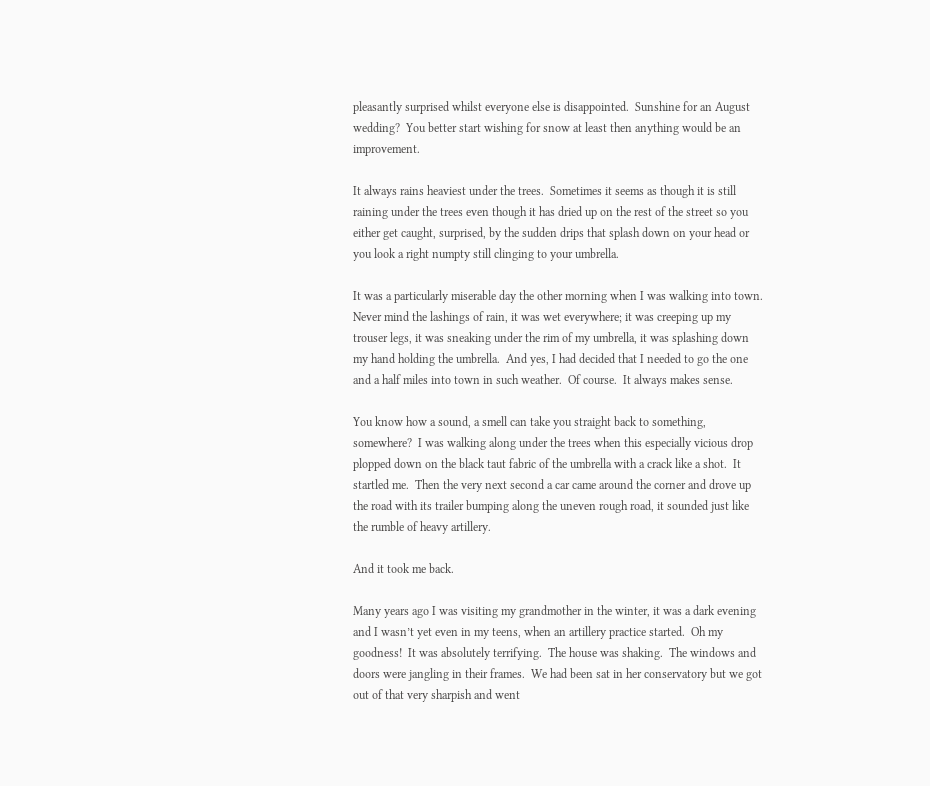pleasantly surprised whilst everyone else is disappointed.  Sunshine for an August wedding?  You better start wishing for snow at least then anything would be an improvement.

It always rains heaviest under the trees.  Sometimes it seems as though it is still raining under the trees even though it has dried up on the rest of the street so you either get caught, surprised, by the sudden drips that splash down on your head or you look a right numpty still clinging to your umbrella.

It was a particularly miserable day the other morning when I was walking into town.  Never mind the lashings of rain, it was wet everywhere; it was creeping up my trouser legs, it was sneaking under the rim of my umbrella, it was splashing down my hand holding the umbrella.  And yes, I had decided that I needed to go the one and a half miles into town in such weather.  Of course.  It always makes sense.

You know how a sound, a smell can take you straight back to something, somewhere?  I was walking along under the trees when this especially vicious drop plopped down on the black taut fabric of the umbrella with a crack like a shot.  It startled me.  Then the very next second a car came around the corner and drove up the road with its trailer bumping along the uneven rough road, it sounded just like the rumble of heavy artillery.

And it took me back.

Many years ago I was visiting my grandmother in the winter, it was a dark evening and I wasn’t yet even in my teens, when an artillery practice started.  Oh my goodness!  It was absolutely terrifying.  The house was shaking.  The windows and doors were jangling in their frames.  We had been sat in her conservatory but we got out of that very sharpish and went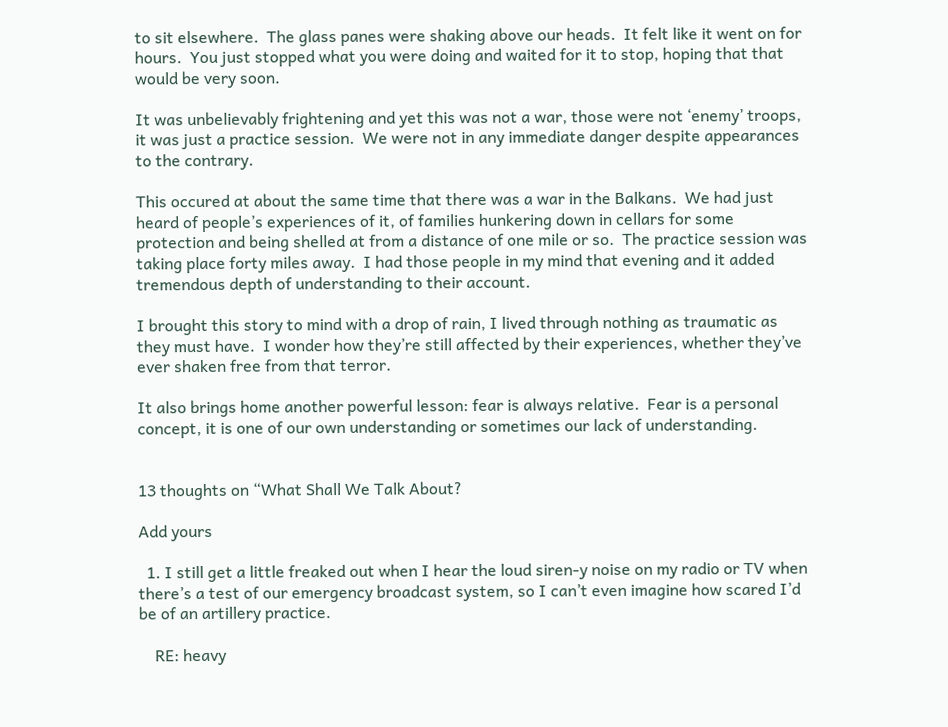to sit elsewhere.  The glass panes were shaking above our heads.  It felt like it went on for hours.  You just stopped what you were doing and waited for it to stop, hoping that that would be very soon.

It was unbelievably frightening and yet this was not a war, those were not ‘enemy’ troops, it was just a practice session.  We were not in any immediate danger despite appearances to the contrary.

This occured at about the same time that there was a war in the Balkans.  We had just heard of people’s experiences of it, of families hunkering down in cellars for some protection and being shelled at from a distance of one mile or so.  The practice session was taking place forty miles away.  I had those people in my mind that evening and it added tremendous depth of understanding to their account.

I brought this story to mind with a drop of rain, I lived through nothing as traumatic as they must have.  I wonder how they’re still affected by their experiences, whether they’ve ever shaken free from that terror.

It also brings home another powerful lesson: fear is always relative.  Fear is a personal concept, it is one of our own understanding or sometimes our lack of understanding.


13 thoughts on “What Shall We Talk About?

Add yours

  1. I still get a little freaked out when I hear the loud siren-y noise on my radio or TV when there’s a test of our emergency broadcast system, so I can’t even imagine how scared I’d be of an artillery practice.

    RE: heavy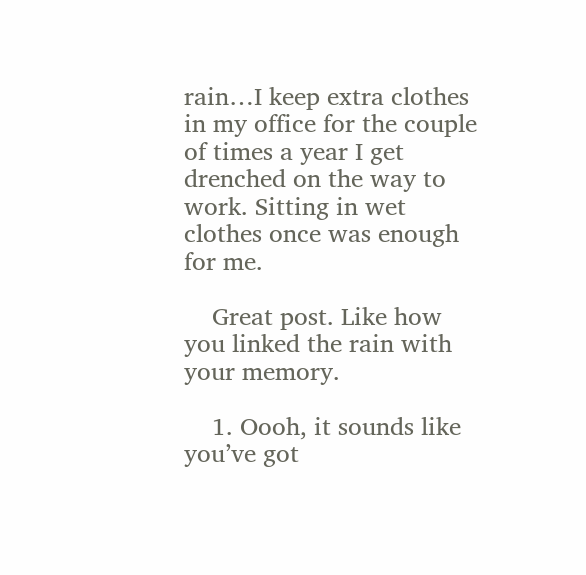rain…I keep extra clothes in my office for the couple of times a year I get drenched on the way to work. Sitting in wet clothes once was enough for me.

    Great post. Like how you linked the rain with your memory.

    1. Oooh, it sounds like you’ve got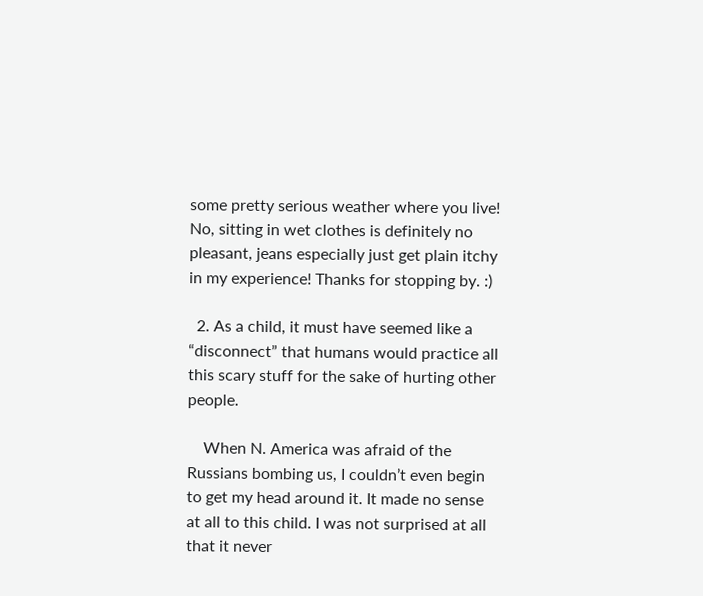some pretty serious weather where you live! No, sitting in wet clothes is definitely no pleasant, jeans especially just get plain itchy in my experience! Thanks for stopping by. :)

  2. As a child, it must have seemed like a “disconnect” that humans would practice all this scary stuff for the sake of hurting other people.

    When N. America was afraid of the Russians bombing us, I couldn’t even begin to get my head around it. It made no sense at all to this child. I was not surprised at all that it never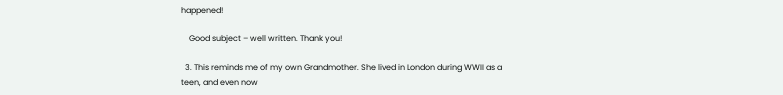happened!

    Good subject – well written. Thank you!

  3. This reminds me of my own Grandmother. She lived in London during WWII as a teen, and even now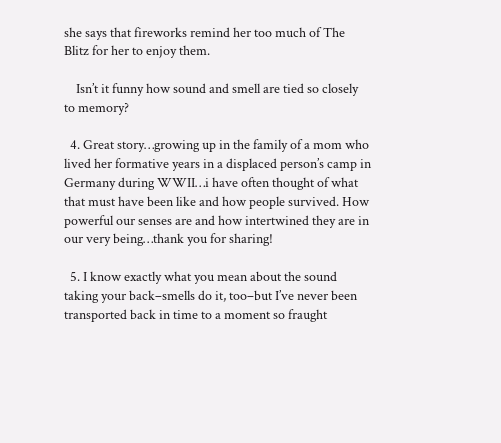she says that fireworks remind her too much of The Blitz for her to enjoy them.

    Isn’t it funny how sound and smell are tied so closely to memory?

  4. Great story…growing up in the family of a mom who lived her formative years in a displaced person’s camp in Germany during WWII…i have often thought of what that must have been like and how people survived. How powerful our senses are and how intertwined they are in our very being…thank you for sharing!

  5. I know exactly what you mean about the sound taking your back–smells do it, too–but I’ve never been transported back in time to a moment so fraught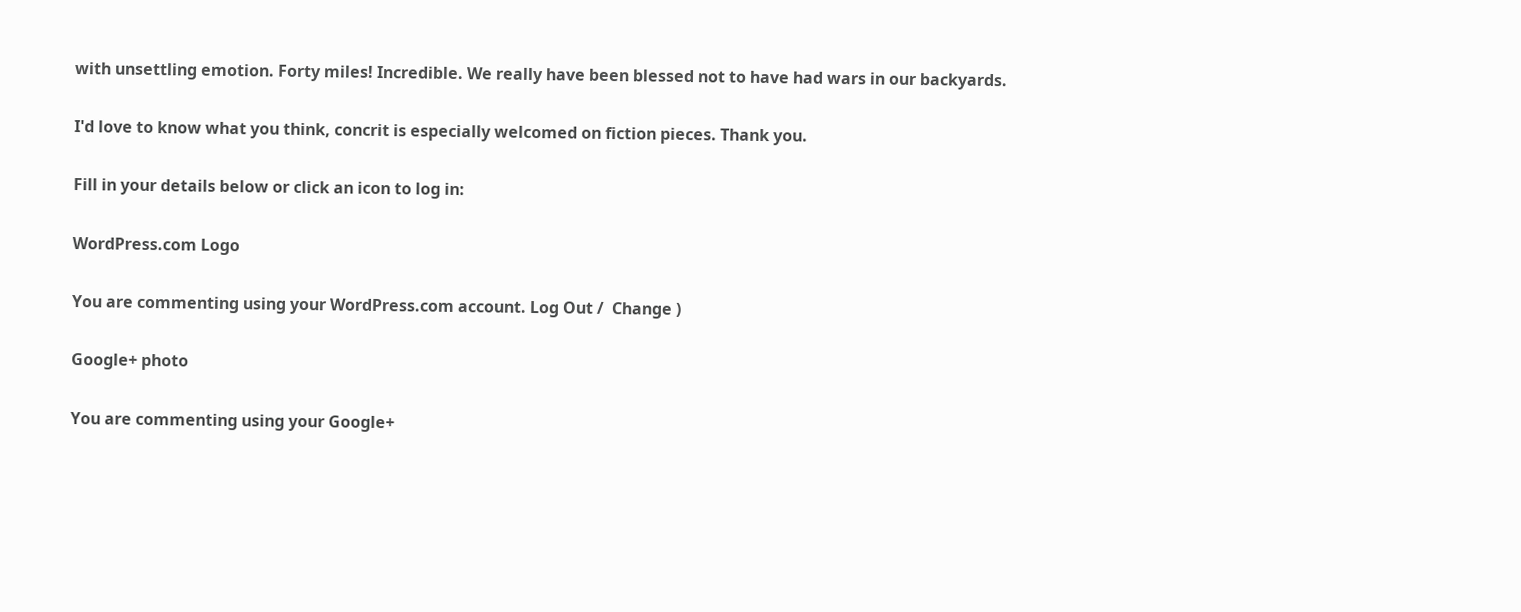with unsettling emotion. Forty miles! Incredible. We really have been blessed not to have had wars in our backyards.

I'd love to know what you think, concrit is especially welcomed on fiction pieces. Thank you.

Fill in your details below or click an icon to log in:

WordPress.com Logo

You are commenting using your WordPress.com account. Log Out /  Change )

Google+ photo

You are commenting using your Google+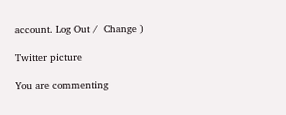account. Log Out /  Change )

Twitter picture

You are commenting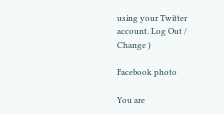using your Twitter account. Log Out /  Change )

Facebook photo

You are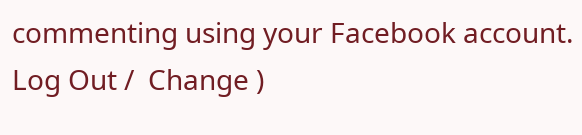commenting using your Facebook account. Log Out /  Change )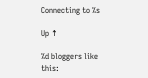Connecting to %s

Up ↑

%d bloggers like this: